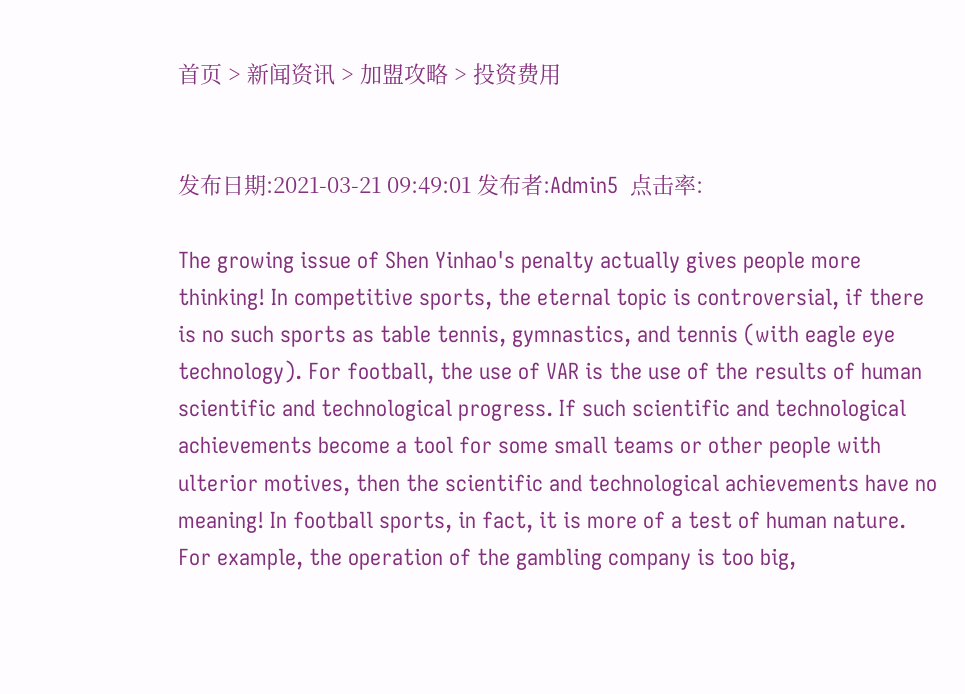首页 > 新闻资讯 > 加盟攻略 > 投资费用


发布日期:2021-03-21 09:49:01 发布者:Admin5  点击率:

The growing issue of Shen Yinhao's penalty actually gives people more thinking! In competitive sports, the eternal topic is controversial, if there is no such sports as table tennis, gymnastics, and tennis (with eagle eye technology). For football, the use of VAR is the use of the results of human scientific and technological progress. If such scientific and technological achievements become a tool for some small teams or other people with ulterior motives, then the scientific and technological achievements have no meaning! In football sports, in fact, it is more of a test of human nature. For example, the operation of the gambling company is too big,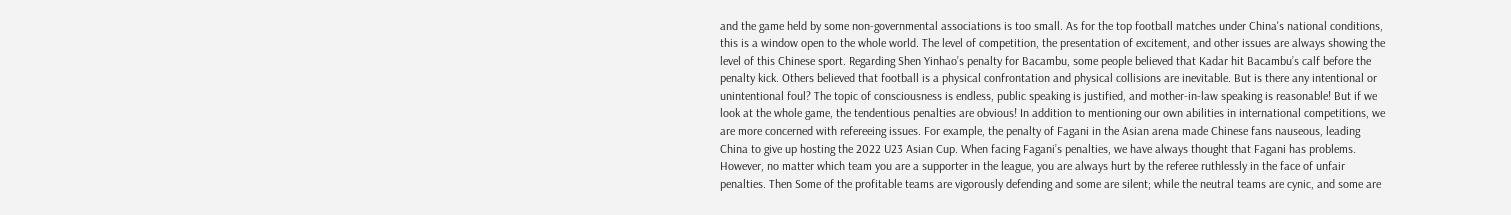and the game held by some non-governmental associations is too small. As for the top football matches under China's national conditions, this is a window open to the whole world. The level of competition, the presentation of excitement, and other issues are always showing the level of this Chinese sport. Regarding Shen Yinhao’s penalty for Bacambu, some people believed that Kadar hit Bacambu’s calf before the penalty kick. Others believed that football is a physical confrontation and physical collisions are inevitable. But is there any intentional or unintentional foul? The topic of consciousness is endless, public speaking is justified, and mother-in-law speaking is reasonable! But if we look at the whole game, the tendentious penalties are obvious! In addition to mentioning our own abilities in international competitions, we are more concerned with refereeing issues. For example, the penalty of Fagani in the Asian arena made Chinese fans nauseous, leading China to give up hosting the 2022 U23 Asian Cup. When facing Fagani’s penalties, we have always thought that Fagani has problems. However, no matter which team you are a supporter in the league, you are always hurt by the referee ruthlessly in the face of unfair penalties. Then Some of the profitable teams are vigorously defending and some are silent; while the neutral teams are cynic, and some are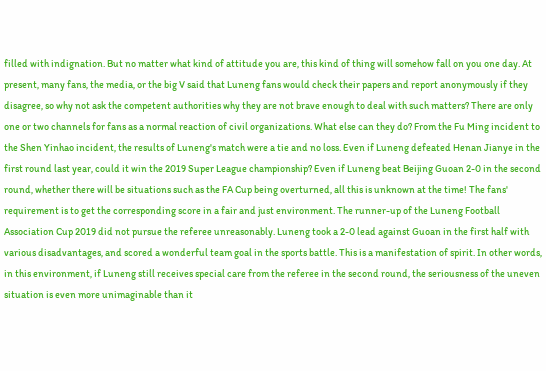filled with indignation. But no matter what kind of attitude you are, this kind of thing will somehow fall on you one day. At present, many fans, the media, or the big V said that Luneng fans would check their papers and report anonymously if they disagree, so why not ask the competent authorities why they are not brave enough to deal with such matters? There are only one or two channels for fans as a normal reaction of civil organizations. What else can they do? From the Fu Ming incident to the Shen Yinhao incident, the results of Luneng's match were a tie and no loss. Even if Luneng defeated Henan Jianye in the first round last year, could it win the 2019 Super League championship? Even if Luneng beat Beijing Guoan 2-0 in the second round, whether there will be situations such as the FA Cup being overturned, all this is unknown at the time! The fans' requirement is to get the corresponding score in a fair and just environment. The runner-up of the Luneng Football Association Cup 2019 did not pursue the referee unreasonably. Luneng took a 2-0 lead against Guoan in the first half with various disadvantages, and scored a wonderful team goal in the sports battle. This is a manifestation of spirit. In other words, in this environment, if Luneng still receives special care from the referee in the second round, the seriousness of the uneven situation is even more unimaginable than it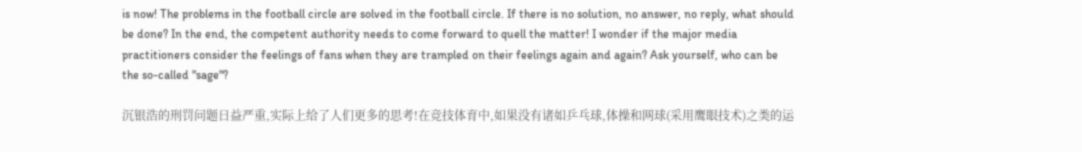is now! The problems in the football circle are solved in the football circle. If there is no solution, no answer, no reply, what should be done? In the end, the competent authority needs to come forward to quell the matter! I wonder if the major media practitioners consider the feelings of fans when they are trampled on their feelings again and again? Ask yourself, who can be the so-called "sage"?

沉银浩的刑罚问题日益严重,实际上给了人们更多的思考!在竞技体育中,如果没有诸如乒乓球,体操和网球(采用鹰眼技术)之类的运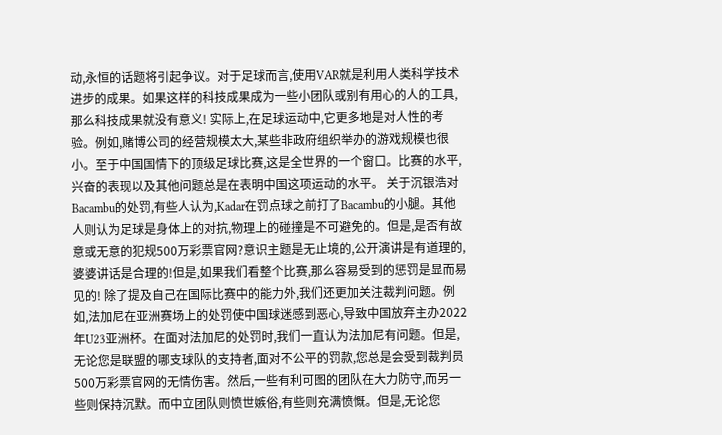动,永恒的话题将引起争议。对于足球而言,使用VAR就是利用人类科学技术进步的成果。如果这样的科技成果成为一些小团队或别有用心的人的工具,那么科技成果就没有意义! 实际上,在足球运动中,它更多地是对人性的考验。例如,赌博公司的经营规模太大,某些非政府组织举办的游戏规模也很小。至于中国国情下的顶级足球比赛,这是全世界的一个窗口。比赛的水平,兴奋的表现以及其他问题总是在表明中国这项运动的水平。 关于沉银浩对Bacambu的处罚,有些人认为,Kadar在罚点球之前打了Bacambu的小腿。其他人则认为足球是身体上的对抗,物理上的碰撞是不可避免的。但是,是否有故意或无意的犯规500万彩票官网?意识主题是无止境的,公开演讲是有道理的,婆婆讲话是合理的!但是,如果我们看整个比赛,那么容易受到的惩罚是显而易见的! 除了提及自己在国际比赛中的能力外,我们还更加关注裁判问题。例如,法加尼在亚洲赛场上的处罚使中国球迷感到恶心,导致中国放弃主办2022年U23亚洲杯。在面对法加尼的处罚时,我们一直认为法加尼有问题。但是,无论您是联盟的哪支球队的支持者,面对不公平的罚款,您总是会受到裁判员500万彩票官网的无情伤害。然后,一些有利可图的团队在大力防守,而另一些则保持沉默。而中立团队则愤世嫉俗,有些则充满愤慨。但是,无论您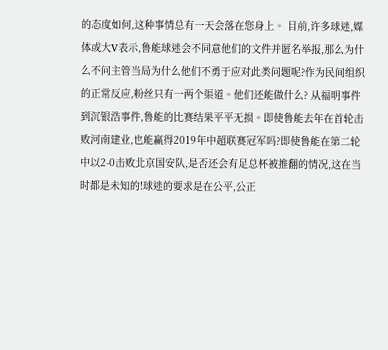的态度如何,这种事情总有一天会落在您身上。 目前,许多球迷,媒体或大V表示,鲁能球迷会不同意他们的文件并匿名举报,那么为什么不问主管当局为什么他们不勇于应对此类问题呢?作为民间组织的正常反应,粉丝只有一两个渠道。他们还能做什么? 从福明事件到沉银浩事件,鲁能的比赛结果平平无损。即使鲁能去年在首轮击败河南建业,也能赢得2019年中超联赛冠军吗?即使鲁能在第二轮中以2-0击败北京国安队,是否还会有足总杯被推翻的情况,这在当时都是未知的!球迷的要求是在公平,公正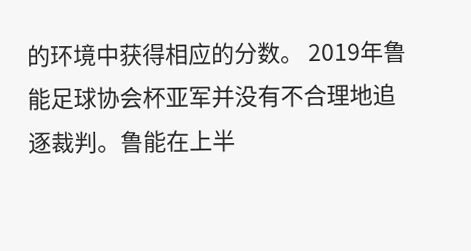的环境中获得相应的分数。 2019年鲁能足球协会杯亚军并没有不合理地追逐裁判。鲁能在上半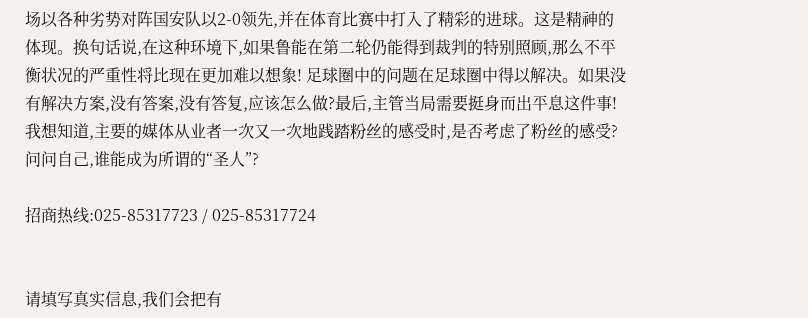场以各种劣势对阵国安队以2-0领先,并在体育比赛中打入了精彩的进球。这是精神的体现。换句话说,在这种环境下,如果鲁能在第二轮仍能得到裁判的特别照顾,那么不平衡状况的严重性将比现在更加难以想象! 足球圈中的问题在足球圈中得以解决。如果没有解决方案,没有答案,没有答复,应该怎么做?最后,主管当局需要挺身而出平息这件事!我想知道,主要的媒体从业者一次又一次地践踏粉丝的感受时,是否考虑了粉丝的感受?问问自己,谁能成为所谓的“圣人”?

招商热线:025-85317723 / 025-85317724


请填写真实信息,我们会把有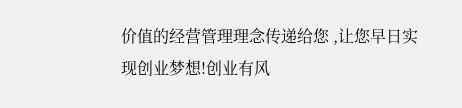价值的经营管理理念传递给您 ,让您早日实现创业梦想!创业有风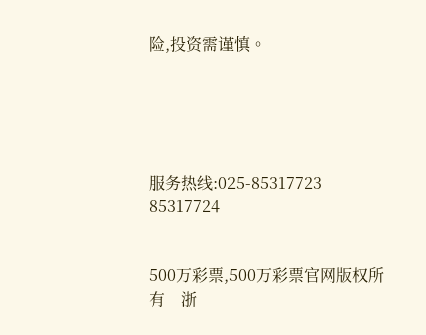险,投资需谨慎。





服务热线:025-85317723 85317724


500万彩票,500万彩票官网版权所有    浙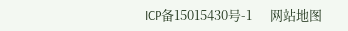ICP备15015430号-1      网站地图